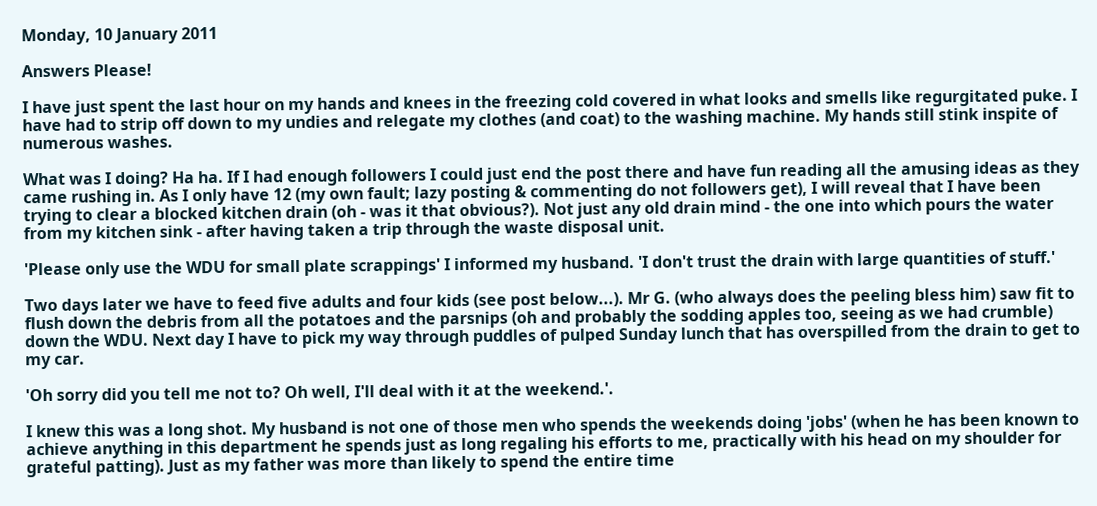Monday, 10 January 2011

Answers Please!

I have just spent the last hour on my hands and knees in the freezing cold covered in what looks and smells like regurgitated puke. I have had to strip off down to my undies and relegate my clothes (and coat) to the washing machine. My hands still stink inspite of numerous washes.

What was I doing? Ha ha. If I had enough followers I could just end the post there and have fun reading all the amusing ideas as they came rushing in. As I only have 12 (my own fault; lazy posting & commenting do not followers get), I will reveal that I have been trying to clear a blocked kitchen drain (oh - was it that obvious?). Not just any old drain mind - the one into which pours the water from my kitchen sink - after having taken a trip through the waste disposal unit.

'Please only use the WDU for small plate scrappings' I informed my husband. 'I don't trust the drain with large quantities of stuff.'

Two days later we have to feed five adults and four kids (see post below...). Mr G. (who always does the peeling bless him) saw fit to flush down the debris from all the potatoes and the parsnips (oh and probably the sodding apples too, seeing as we had crumble) down the WDU. Next day I have to pick my way through puddles of pulped Sunday lunch that has overspilled from the drain to get to my car.

'Oh sorry did you tell me not to? Oh well, I'll deal with it at the weekend.'.

I knew this was a long shot. My husband is not one of those men who spends the weekends doing 'jobs' (when he has been known to achieve anything in this department he spends just as long regaling his efforts to me, practically with his head on my shoulder for grateful patting). Just as my father was more than likely to spend the entire time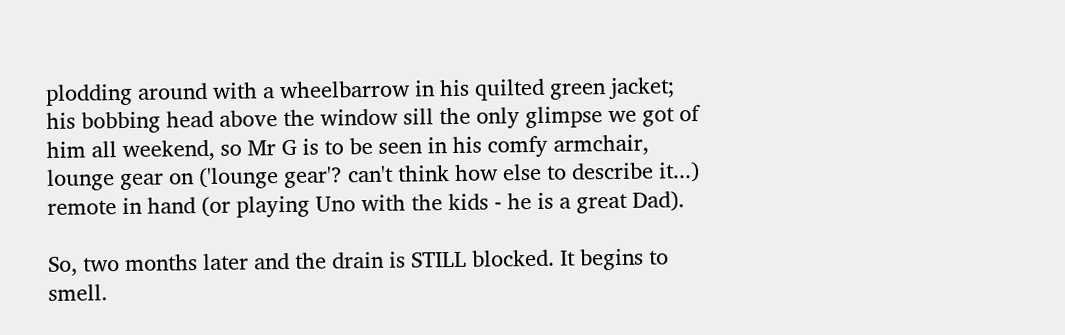plodding around with a wheelbarrow in his quilted green jacket; his bobbing head above the window sill the only glimpse we got of him all weekend, so Mr G is to be seen in his comfy armchair, lounge gear on ('lounge gear'? can't think how else to describe it...) remote in hand (or playing Uno with the kids - he is a great Dad).

So, two months later and the drain is STILL blocked. It begins to smell.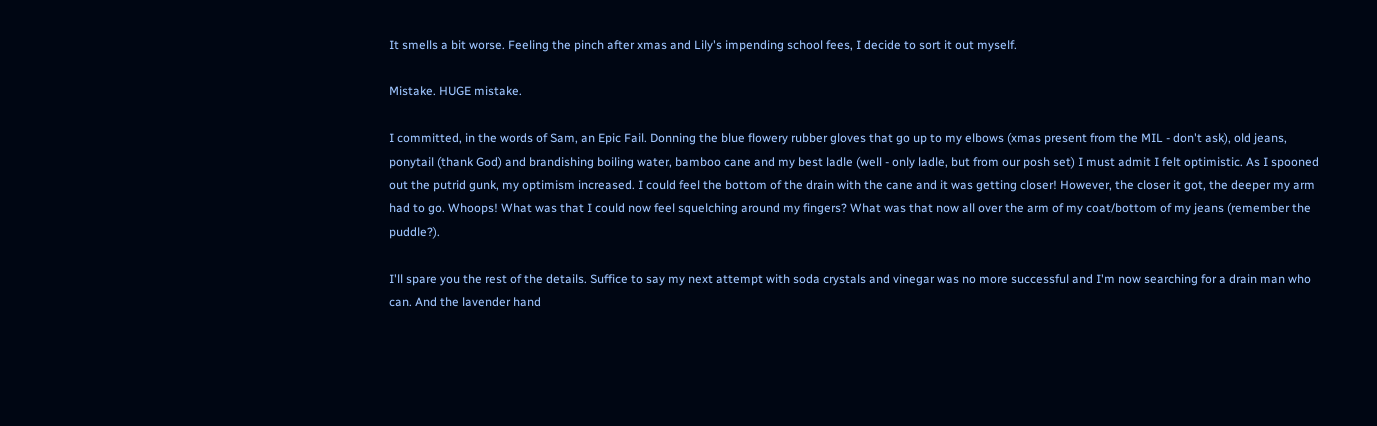It smells a bit worse. Feeling the pinch after xmas and Lily's impending school fees, I decide to sort it out myself.

Mistake. HUGE mistake.

I committed, in the words of Sam, an Epic Fail. Donning the blue flowery rubber gloves that go up to my elbows (xmas present from the MIL - don't ask), old jeans, ponytail (thank God) and brandishing boiling water, bamboo cane and my best ladle (well - only ladle, but from our posh set) I must admit I felt optimistic. As I spooned out the putrid gunk, my optimism increased. I could feel the bottom of the drain with the cane and it was getting closer! However, the closer it got, the deeper my arm had to go. Whoops! What was that I could now feel squelching around my fingers? What was that now all over the arm of my coat/bottom of my jeans (remember the puddle?).

I'll spare you the rest of the details. Suffice to say my next attempt with soda crystals and vinegar was no more successful and I'm now searching for a drain man who can. And the lavender hand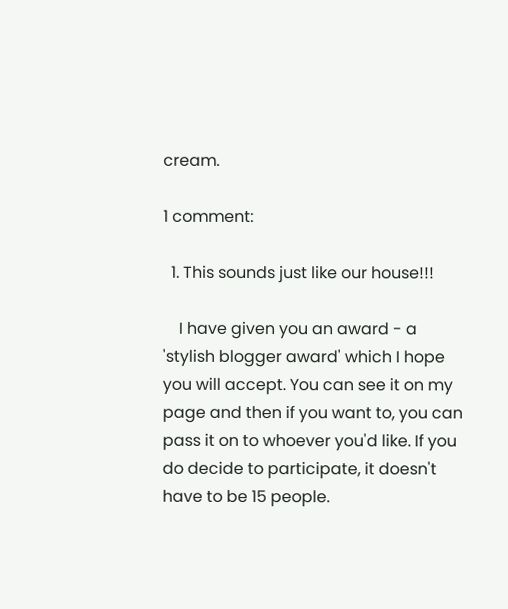cream.

1 comment:

  1. This sounds just like our house!!!

    I have given you an award - a 'stylish blogger award' which I hope you will accept. You can see it on my page and then if you want to, you can pass it on to whoever you'd like. If you do decide to participate, it doesn't have to be 15 people.